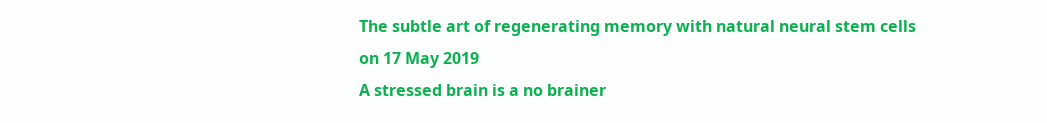The subtle art of regenerating memory with natural neural stem cells
on 17 May 2019
A stressed brain is a no brainer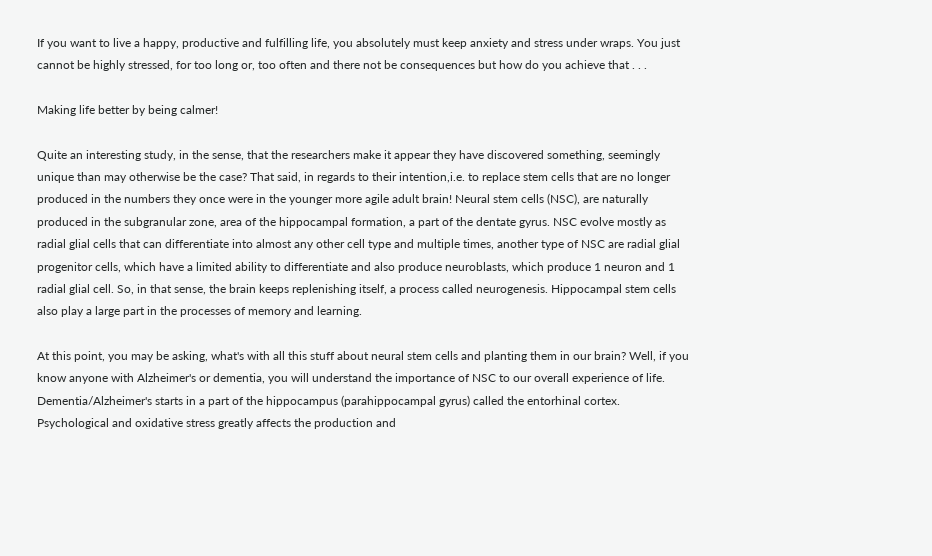If you want to live a happy, productive and fulfilling life, you absolutely must keep anxiety and stress under wraps. You just cannot be highly stressed, for too long or, too often and there not be consequences but how do you achieve that . . .

Making life better by being calmer!

Quite an interesting study, in the sense, that the researchers make it appear they have discovered something, seemingly unique than may otherwise be the case? That said, in regards to their intention,i.e. to replace stem cells that are no longer produced in the numbers they once were in the younger more agile adult brain! Neural stem cells (NSC), are naturally produced in the subgranular zone, area of the hippocampal formation, a part of the dentate gyrus. NSC evolve mostly as radial glial cells that can differentiate into almost any other cell type and multiple times, another type of NSC are radial glial progenitor cells, which have a limited ability to differentiate and also produce neuroblasts, which produce 1 neuron and 1 radial glial cell. So, in that sense, the brain keeps replenishing itself, a process called neurogenesis. Hippocampal stem cells also play a large part in the processes of memory and learning.

At this point, you may be asking, what's with all this stuff about neural stem cells and planting them in our brain? Well, if you know anyone with Alzheimer's or dementia, you will understand the importance of NSC to our overall experience of life. Dementia/Alzheimer's starts in a part of the hippocampus (parahippocampal gyrus) called the entorhinal cortex. Psychological and oxidative stress greatly affects the production and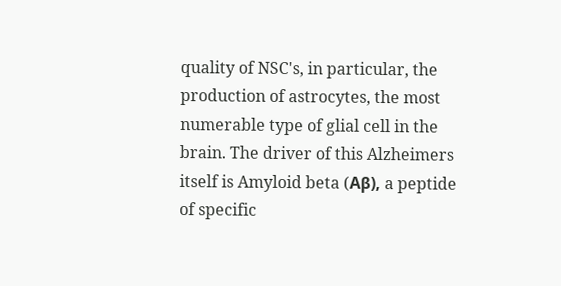quality of NSC's, in particular, the production of astrocytes, the most numerable type of glial cell in the brain. The driver of this Alzheimers itself is Amyloid beta (Aβ), a peptide of specific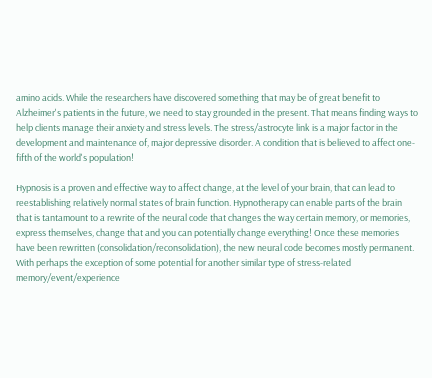amino acids. While the researchers have discovered something that may be of great benefit to Alzheimer's patients in the future, we need to stay grounded in the present. That means finding ways to help clients manage their anxiety and stress levels. The stress/astrocyte link is a major factor in the development and maintenance of, major depressive disorder. A condition that is believed to affect one-fifth of the world's population!

Hypnosis is a proven and effective way to affect change, at the level of your brain, that can lead to reestablishing relatively normal states of brain function. Hypnotherapy can enable parts of the brain that is tantamount to a rewrite of the neural code that changes the way certain memory, or memories, express themselves, change that and you can potentially change everything! Once these memories have been rewritten (consolidation/reconsolidation), the new neural code becomes mostly permanent. With perhaps the exception of some potential for another similar type of stress-related memory/event/experience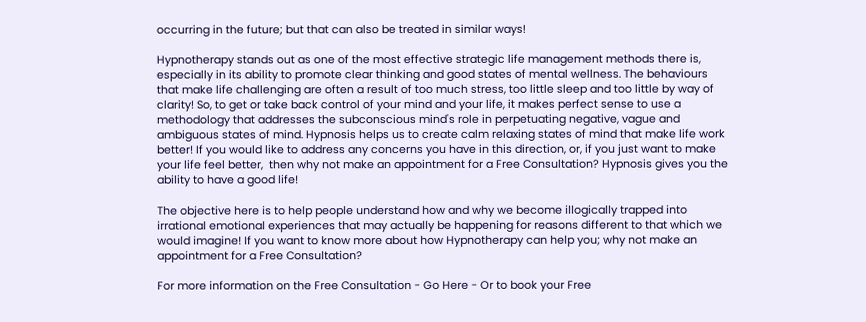occurring in the future; but that can also be treated in similar ways!

Hypnotherapy stands out as one of the most effective strategic life management methods there is, especially in its ability to promote clear thinking and good states of mental wellness. The behaviours that make life challenging are often a result of too much stress, too little sleep and too little by way of clarity! So, to get or take back control of your mind and your life, it makes perfect sense to use a methodology that addresses the subconscious mind's role in perpetuating negative, vague and ambiguous states of mind. Hypnosis helps us to create calm relaxing states of mind that make life work better! If you would like to address any concerns you have in this direction, or, if you just want to make your life feel better,  then why not make an appointment for a Free Consultation? Hypnosis gives you the ability to have a good life!

The objective here is to help people understand how and why we become illogically trapped into irrational emotional experiences that may actually be happening for reasons different to that which we would imagine! If you want to know more about how Hypnotherapy can help you; why not make an appointment for a Free Consultation?

For more information on the Free Consultation - Go Here - Or to book your Free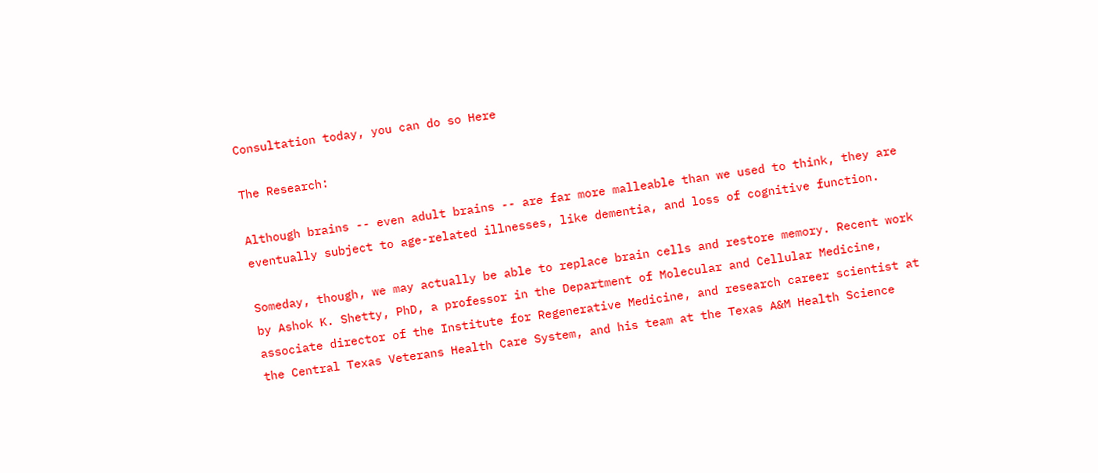Consultation today, you can do so Here

The Research:

Although brains -- even adult brains -- are far more malleable than we used to think, they are eventually subject to age-related illnesses, like dementia, and loss of cognitive function.

Someday, though, we may actually be able to replace brain cells and restore memory. Recent work by Ashok K. Shetty, PhD, a professor in the Department of Molecular and Cellular Medicine, associate director of the Institute for Regenerative Medicine, and research career scientist at the Central Texas Veterans Health Care System, and his team at the Texas A&M Health Science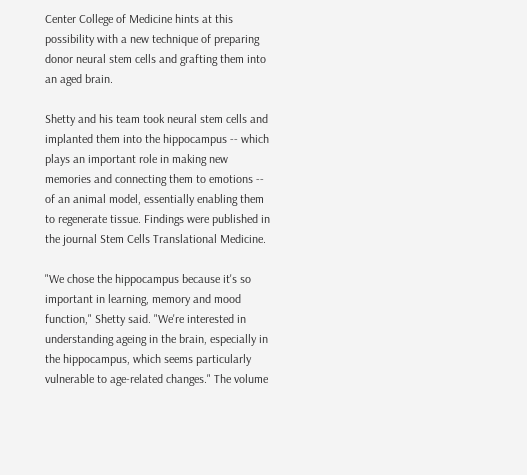Center College of Medicine hints at this possibility with a new technique of preparing donor neural stem cells and grafting them into an aged brain.

Shetty and his team took neural stem cells and implanted them into the hippocampus -- which plays an important role in making new memories and connecting them to emotions -- of an animal model, essentially enabling them to regenerate tissue. Findings were published in the journal Stem Cells Translational Medicine.

"We chose the hippocampus because it's so important in learning, memory and mood function," Shetty said. "We're interested in understanding ageing in the brain, especially in the hippocampus, which seems particularly vulnerable to age-related changes." The volume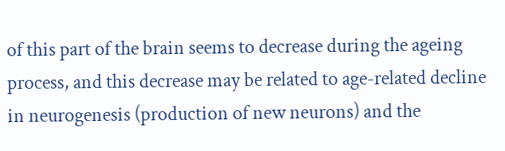of this part of the brain seems to decrease during the ageing process, and this decrease may be related to age-related decline in neurogenesis (production of new neurons) and the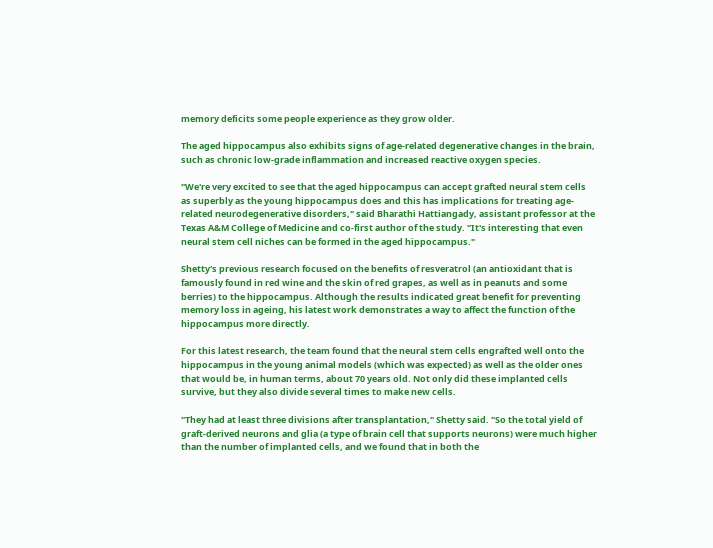memory deficits some people experience as they grow older.

The aged hippocampus also exhibits signs of age-related degenerative changes in the brain, such as chronic low-grade inflammation and increased reactive oxygen species.

"We're very excited to see that the aged hippocampus can accept grafted neural stem cells as superbly as the young hippocampus does and this has implications for treating age-related neurodegenerative disorders," said Bharathi Hattiangady, assistant professor at the Texas A&M College of Medicine and co-first author of the study. "It's interesting that even neural stem cell niches can be formed in the aged hippocampus."

Shetty's previous research focused on the benefits of resveratrol (an antioxidant that is famously found in red wine and the skin of red grapes, as well as in peanuts and some berries) to the hippocampus. Although the results indicated great benefit for preventing memory loss in ageing, his latest work demonstrates a way to affect the function of the hippocampus more directly.

For this latest research, the team found that the neural stem cells engrafted well onto the hippocampus in the young animal models (which was expected) as well as the older ones that would be, in human terms, about 70 years old. Not only did these implanted cells survive, but they also divide several times to make new cells.

"They had at least three divisions after transplantation," Shetty said. "So the total yield of graft-derived neurons and glia (a type of brain cell that supports neurons) were much higher than the number of implanted cells, and we found that in both the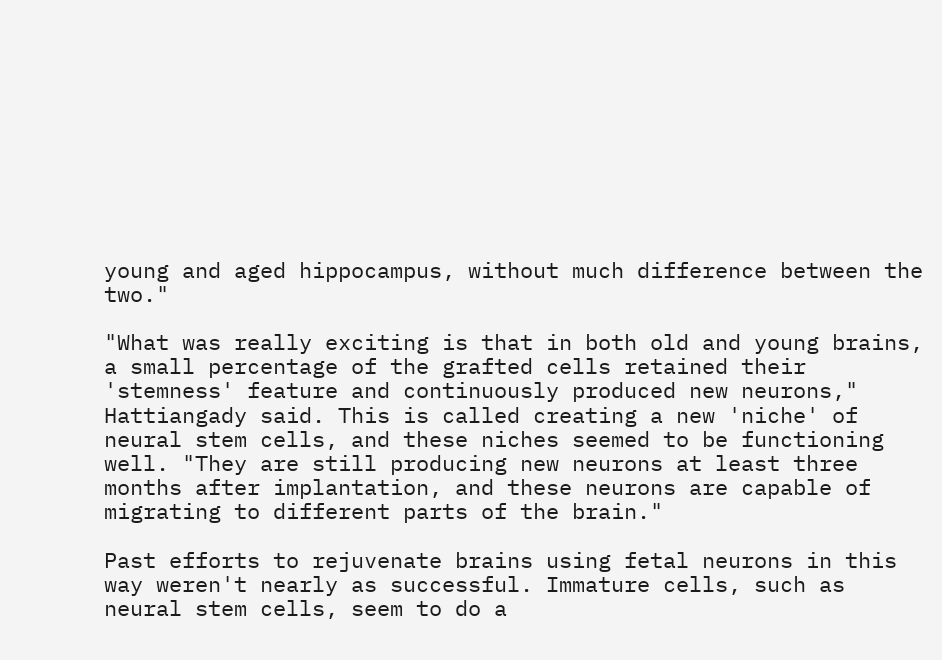young and aged hippocampus, without much difference between the two."

"What was really exciting is that in both old and young brains, a small percentage of the grafted cells retained their 'stemness' feature and continuously produced new neurons," Hattiangady said. This is called creating a new 'niche' of neural stem cells, and these niches seemed to be functioning well. "They are still producing new neurons at least three months after implantation, and these neurons are capable of migrating to different parts of the brain."

Past efforts to rejuvenate brains using fetal neurons in this way weren't nearly as successful. Immature cells, such as neural stem cells, seem to do a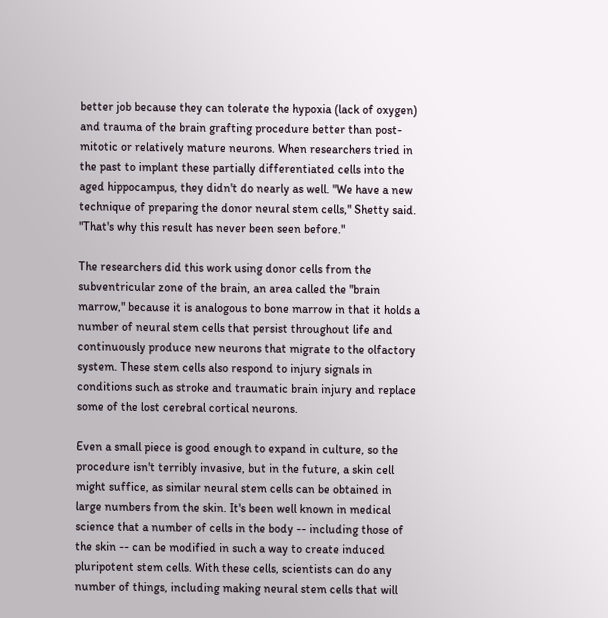better job because they can tolerate the hypoxia (lack of oxygen) and trauma of the brain grafting procedure better than post-mitotic or relatively mature neurons. When researchers tried in the past to implant these partially differentiated cells into the aged hippocampus, they didn't do nearly as well. "We have a new technique of preparing the donor neural stem cells," Shetty said. "That's why this result has never been seen before."

The researchers did this work using donor cells from the subventricular zone of the brain, an area called the "brain marrow," because it is analogous to bone marrow in that it holds a number of neural stem cells that persist throughout life and continuously produce new neurons that migrate to the olfactory system. These stem cells also respond to injury signals in conditions such as stroke and traumatic brain injury and replace some of the lost cerebral cortical neurons.

Even a small piece is good enough to expand in culture, so the procedure isn't terribly invasive, but in the future, a skin cell might suffice, as similar neural stem cells can be obtained in large numbers from the skin. It's been well known in medical science that a number of cells in the body -- including those of the skin -- can be modified in such a way to create induced pluripotent stem cells. With these cells, scientists can do any number of things, including making neural stem cells that will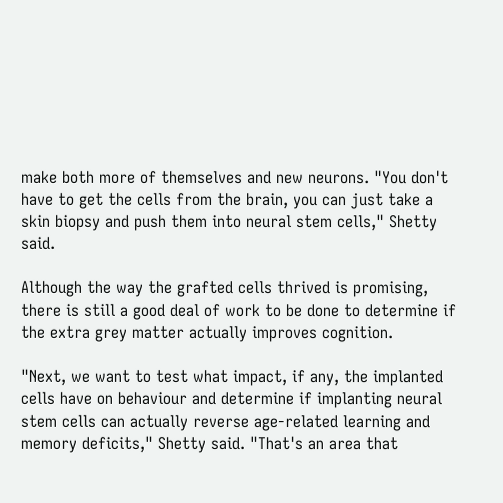make both more of themselves and new neurons. "You don't have to get the cells from the brain, you can just take a skin biopsy and push them into neural stem cells," Shetty said.

Although the way the grafted cells thrived is promising, there is still a good deal of work to be done to determine if the extra grey matter actually improves cognition.

"Next, we want to test what impact, if any, the implanted cells have on behaviour and determine if implanting neural stem cells can actually reverse age-related learning and memory deficits," Shetty said. "That's an area that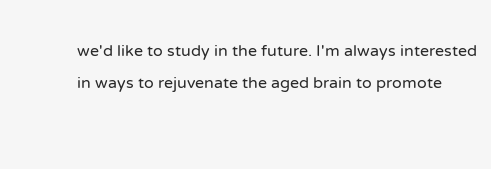we'd like to study in the future. I'm always interested in ways to rejuvenate the aged brain to promote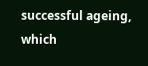successful ageing, which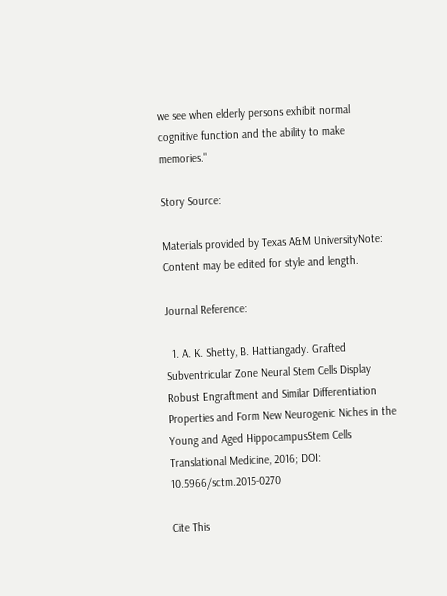we see when elderly persons exhibit normal cognitive function and the ability to make memories."

Story Source:

Materials provided by Texas A&M UniversityNote: Content may be edited for style and length.

Journal Reference:

  1. A. K. Shetty, B. Hattiangady. Grafted Subventricular Zone Neural Stem Cells Display Robust Engraftment and Similar Differentiation Properties and Form New Neurogenic Niches in the Young and Aged HippocampusStem Cells Translational Medicine, 2016; DOI: 10.5966/sctm.2015-0270

Cite This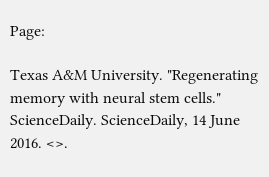Page:

Texas A&M University. "Regenerating memory with neural stem cells." ScienceDaily. ScienceDaily, 14 June 2016. <>.